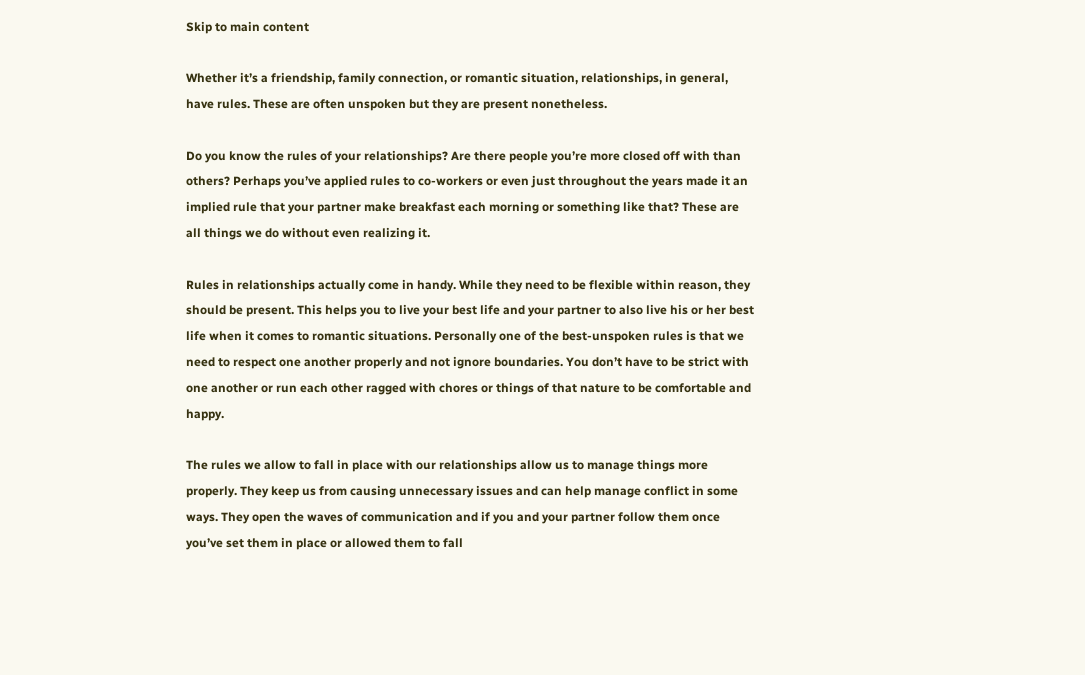Skip to main content

Whether it’s a friendship, family connection, or romantic situation, relationships, in general, have rules. These are often unspoken but they are present nonetheless.

Do you know the rules of your relationships? Are there people you’re more closed off with than others? Perhaps you’ve applied rules to co-workers or even just throughout the years made it an implied rule that your partner make breakfast each morning or something like that? These are all things we do without even realizing it.

Rules in relationships actually come in handy. While they need to be flexible within reason, they should be present. This helps you to live your best life and your partner to also live his or her best life when it comes to romantic situations. Personally one of the best-unspoken rules is that we need to respect one another properly and not ignore boundaries. You don’t have to be strict with one another or run each other ragged with chores or things of that nature to be comfortable and happy.

The rules we allow to fall in place with our relationships allow us to manage things more properly. They keep us from causing unnecessary issues and can help manage conflict in some ways. They open the waves of communication and if you and your partner follow them once you’ve set them in place or allowed them to fall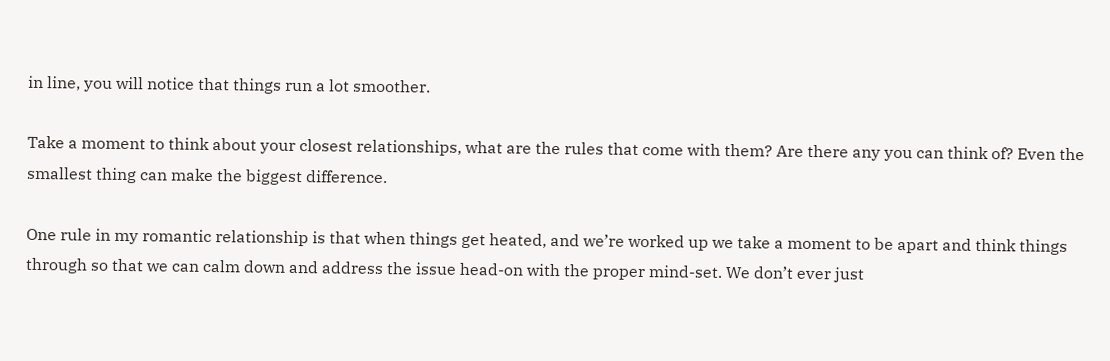in line, you will notice that things run a lot smoother.

Take a moment to think about your closest relationships, what are the rules that come with them? Are there any you can think of? Even the smallest thing can make the biggest difference.

One rule in my romantic relationship is that when things get heated, and we’re worked up we take a moment to be apart and think things through so that we can calm down and address the issue head-on with the proper mind-set. We don’t ever just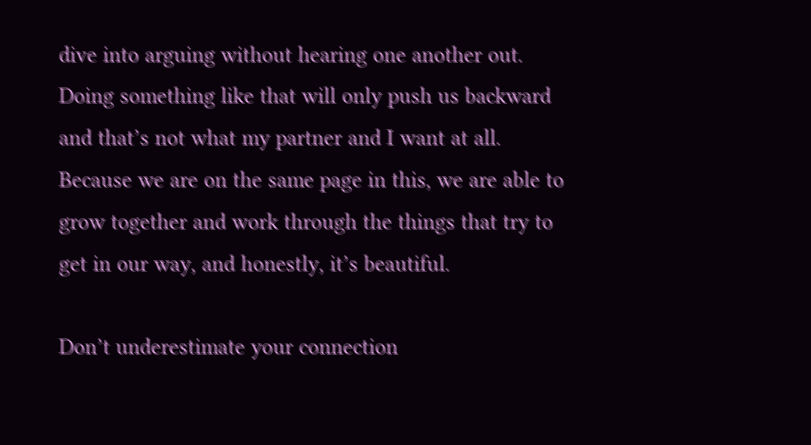dive into arguing without hearing one another out. Doing something like that will only push us backward and that’s not what my partner and I want at all. Because we are on the same page in this, we are able to grow together and work through the things that try to get in our way, and honestly, it’s beautiful.

Don’t underestimate your connection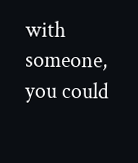with someone, you could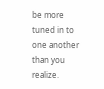be more tuned in to one another than you realize.